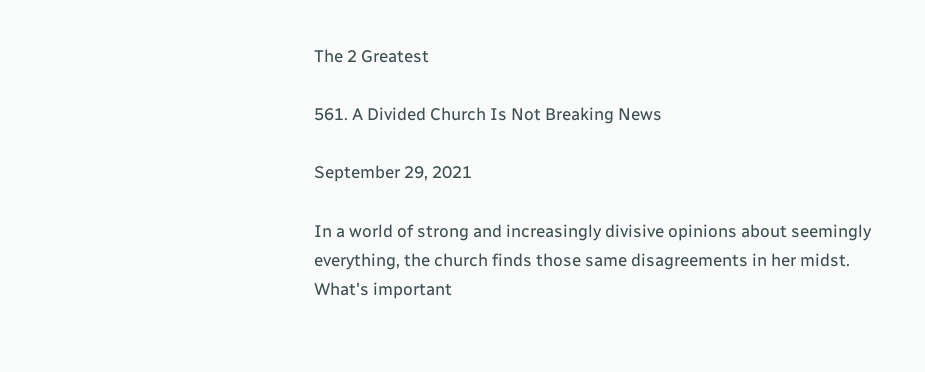The 2 Greatest

561. A Divided Church Is Not Breaking News

September 29, 2021

In a world of strong and increasingly divisive opinions about seemingly everything, the church finds those same disagreements in her midst.  What's important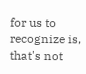for us to recognize is, that's not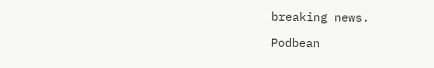breaking news.

Podbean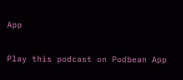App

Play this podcast on Podbean App